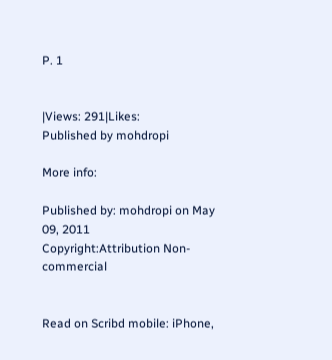P. 1


|Views: 291|Likes:
Published by mohdropi

More info:

Published by: mohdropi on May 09, 2011
Copyright:Attribution Non-commercial


Read on Scribd mobile: iPhone,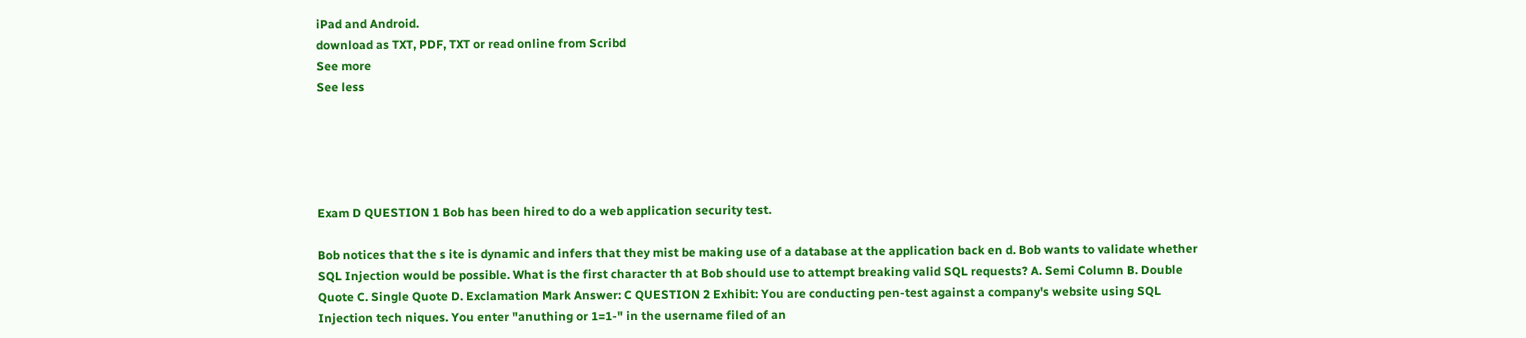iPad and Android.
download as TXT, PDF, TXT or read online from Scribd
See more
See less





Exam D QUESTION 1 Bob has been hired to do a web application security test.

Bob notices that the s ite is dynamic and infers that they mist be making use of a database at the application back en d. Bob wants to validate whether SQL Injection would be possible. What is the first character th at Bob should use to attempt breaking valid SQL requests? A. Semi Column B. Double Quote C. Single Quote D. Exclamation Mark Answer: C QUESTION 2 Exhibit: You are conducting pen-test against a company's website using SQL Injection tech niques. You enter "anuthing or 1=1-" in the username filed of an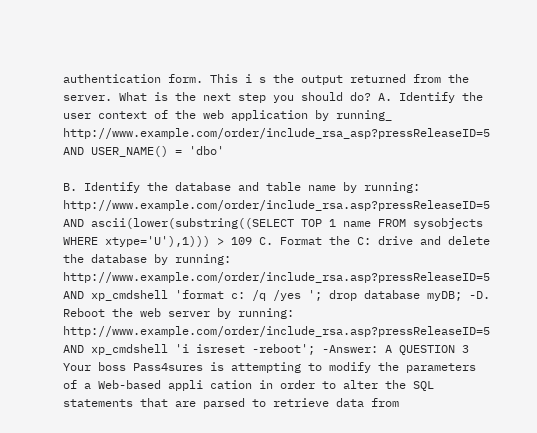authentication form. This i s the output returned from the server. What is the next step you should do? A. Identify the user context of the web application by running_ http://www.example.com/order/include_rsa_asp?pressReleaseID=5 AND USER_NAME() = 'dbo'

B. Identify the database and table name by running: http://www.example.com/order/include_rsa.asp?pressReleaseID=5 AND ascii(lower(substring((SELECT TOP 1 name FROM sysobjects WHERE xtype='U'),1))) > 109 C. Format the C: drive and delete the database by running: http://www.example.com/order/include_rsa.asp?pressReleaseID=5 AND xp_cmdshell 'format c: /q /yes '; drop database myDB; -D. Reboot the web server by running: http://www.example.com/order/include_rsa.asp?pressReleaseID=5 AND xp_cmdshell 'i isreset -reboot'; -Answer: A QUESTION 3 Your boss Pass4sures is attempting to modify the parameters of a Web-based appli cation in order to alter the SQL statements that are parsed to retrieve data from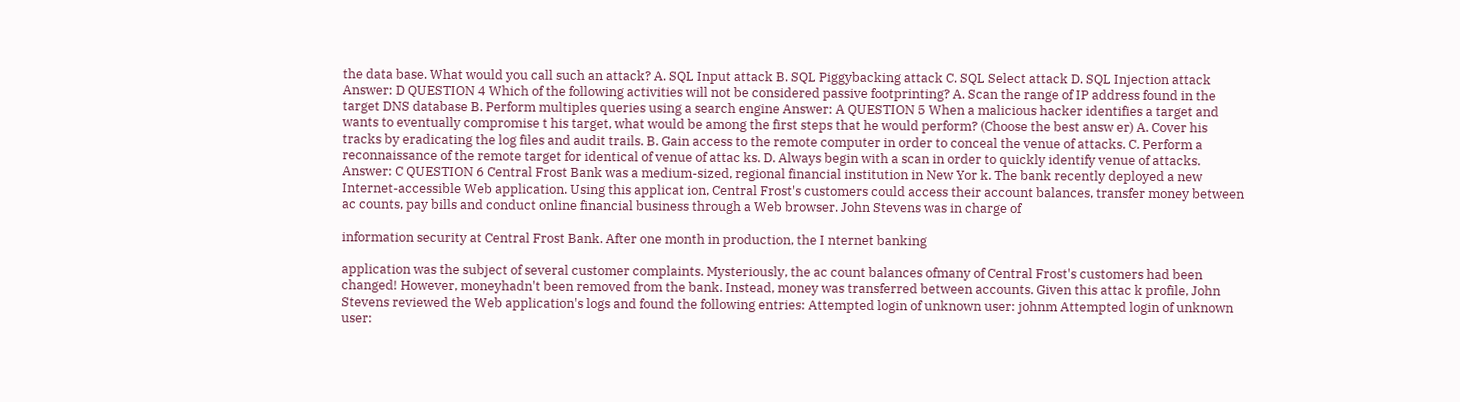the data base. What would you call such an attack? A. SQL Input attack B. SQL Piggybacking attack C. SQL Select attack D. SQL Injection attack Answer: D QUESTION 4 Which of the following activities will not be considered passive footprinting? A. Scan the range of IP address found in the target DNS database B. Perform multiples queries using a search engine Answer: A QUESTION 5 When a malicious hacker identifies a target and wants to eventually compromise t his target, what would be among the first steps that he would perform? (Choose the best answ er) A. Cover his tracks by eradicating the log files and audit trails. B. Gain access to the remote computer in order to conceal the venue of attacks. C. Perform a reconnaissance of the remote target for identical of venue of attac ks. D. Always begin with a scan in order to quickly identify venue of attacks. Answer: C QUESTION 6 Central Frost Bank was a medium-sized, regional financial institution in New Yor k. The bank recently deployed a new Internet-accessible Web application. Using this applicat ion, Central Frost's customers could access their account balances, transfer money between ac counts, pay bills and conduct online financial business through a Web browser. John Stevens was in charge of

information security at Central Frost Bank. After one month in production, the I nternet banking

application was the subject of several customer complaints. Mysteriously, the ac count balances ofmany of Central Frost's customers had been changed! However, moneyhadn't been removed from the bank. Instead, money was transferred between accounts. Given this attac k profile, John Stevens reviewed the Web application's logs and found the following entries: Attempted login of unknown user: johnm Attempted login of unknown user: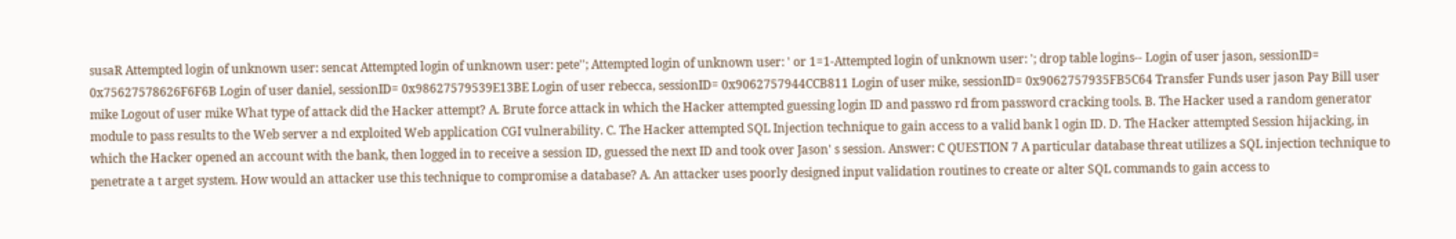susaR Attempted login of unknown user: sencat Attempted login of unknown user: pete''; Attempted login of unknown user: ' or 1=1-Attempted login of unknown user: '; drop table logins-- Login of user jason, sessionID= 0x75627578626F6F6B Login of user daniel, sessionID= 0x98627579539E13BE Login of user rebecca, sessionID= 0x9062757944CCB811 Login of user mike, sessionID= 0x9062757935FB5C64 Transfer Funds user jason Pay Bill user mike Logout of user mike What type of attack did the Hacker attempt? A. Brute force attack in which the Hacker attempted guessing login ID and passwo rd from password cracking tools. B. The Hacker used a random generator module to pass results to the Web server a nd exploited Web application CGI vulnerability. C. The Hacker attempted SQL Injection technique to gain access to a valid bank l ogin ID. D. The Hacker attempted Session hijacking, in which the Hacker opened an account with the bank, then logged in to receive a session ID, guessed the next ID and took over Jason' s session. Answer: C QUESTION 7 A particular database threat utilizes a SQL injection technique to penetrate a t arget system. How would an attacker use this technique to compromise a database? A. An attacker uses poorly designed input validation routines to create or alter SQL commands to gain access to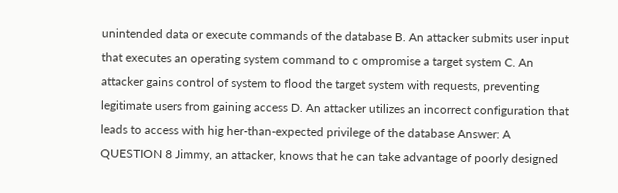unintended data or execute commands of the database B. An attacker submits user input that executes an operating system command to c ompromise a target system C. An attacker gains control of system to flood the target system with requests, preventing legitimate users from gaining access D. An attacker utilizes an incorrect configuration that leads to access with hig her-than-expected privilege of the database Answer: A QUESTION 8 Jimmy, an attacker, knows that he can take advantage of poorly designed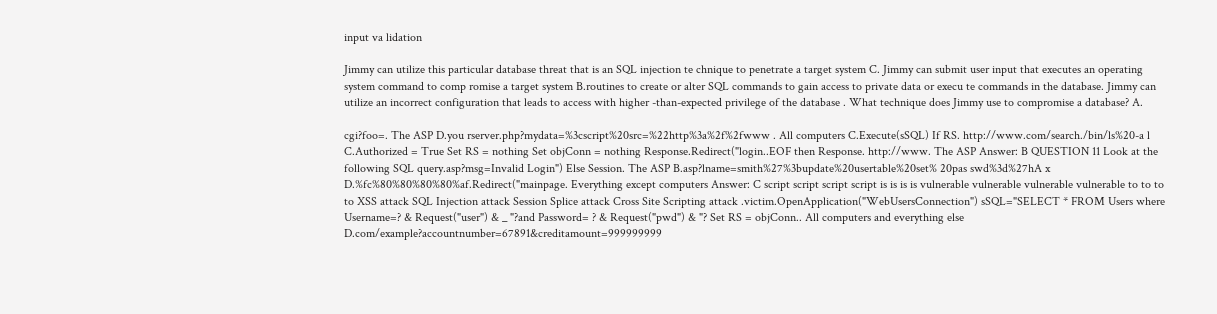input va lidation

Jimmy can utilize this particular database threat that is an SQL injection te chnique to penetrate a target system C. Jimmy can submit user input that executes an operating system command to comp romise a target system B.routines to create or alter SQL commands to gain access to private data or execu te commands in the database. Jimmy can utilize an incorrect configuration that leads to access with higher -than-expected privilege of the database . What technique does Jimmy use to compromise a database? A.

cgi?foo=. The ASP D.you rserver.php?mydata=%3cscript%20src=%22http%3a%2f%2fwww . All computers C.Execute(sSQL) If RS. http://www.com/search./bin/ls%20-a l C.Authorized = True Set RS = nothing Set objConn = nothing Response.Redirect("login..EOF then Response. http://www. The ASP Answer: B QUESTION 11 Look at the following SQL query.asp?msg=Invalid Login") Else Session. The ASP B.asp?lname=smith%27%3bupdate%20usertable%20set% 20pas swd%3d%27hA x D.%fc%80%80%80%80%af.Redirect("mainpage. Everything except computers Answer: C script script script script is is is is vulnerable vulnerable vulnerable vulnerable to to to to XSS attack SQL Injection attack Session Splice attack Cross Site Scripting attack .victim.OpenApplication("WebUsersConnection") sSQL="SELECT * FROM Users where Username=? & Request("user") & _ "?and Password= ? & Request("pwd") & "? Set RS = objConn.. All computers and everything else D.com/example?accountnumber=67891&creditamount=999999999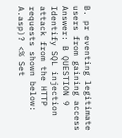B. pr eventing legitimate users from gaining access Answer: B QUESTION 9 Identify SQL injection attack from the HTTP requests shown below: A.asp)? <% Set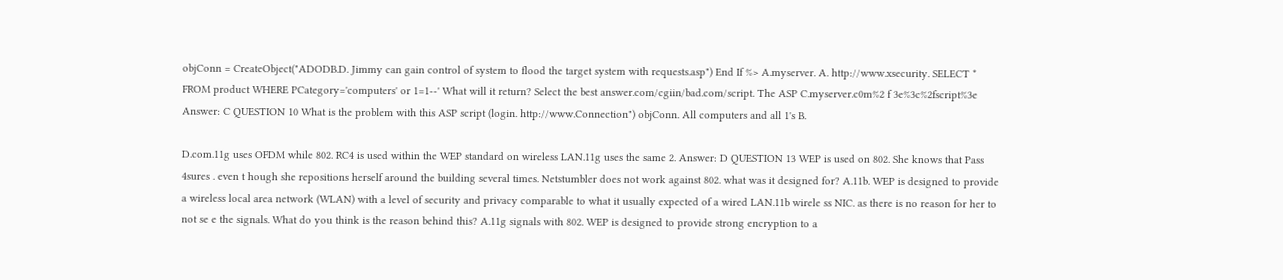objConn = CreateObject("ADODB.D. Jimmy can gain control of system to flood the target system with requests.asp") End If %> A.myserver. A. http://www.xsecurity. SELECT * FROM product WHERE PCategory='computers' or 1=1--' What will it return? Select the best answer.com/cgiin/bad.com/script. The ASP C.myserver.c0m%2 f 3e%3c%2fscript%3e Answer: C QUESTION 10 What is the problem with this ASP script (login. http://www.Connection") objConn. All computers and all 1's B.

D.com.11g uses OFDM while 802. RC4 is used within the WEP standard on wireless LAN.11g uses the same 2. Answer: D QUESTION 13 WEP is used on 802. She knows that Pass 4sures . even t hough she repositions herself around the building several times. Netstumbler does not work against 802. what was it designed for? A.11b. WEP is designed to provide a wireless local area network (WLAN) with a level of security and privacy comparable to what it usually expected of a wired LAN.11b wirele ss NIC. as there is no reason for her to not se e the signals. What do you think is the reason behind this? A.11g signals with 802. WEP is designed to provide strong encryption to a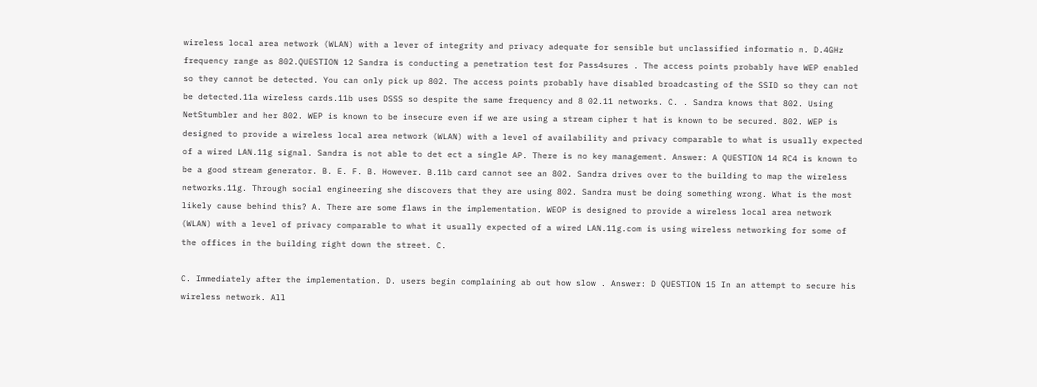wireless local area network (WLAN) with a lever of integrity and privacy adequate for sensible but unclassified informatio n. D.4GHz frequency range as 802.QUESTION 12 Sandra is conducting a penetration test for Pass4sures . The access points probably have WEP enabled so they cannot be detected. You can only pick up 802. The access points probably have disabled broadcasting of the SSID so they can not be detected.11a wireless cards.11b uses DSSS so despite the same frequency and 8 02.11 networks. C. . Sandra knows that 802. Using NetStumbler and her 802. WEP is known to be insecure even if we are using a stream cipher t hat is known to be secured. 802. WEP is designed to provide a wireless local area network (WLAN) with a level of availability and privacy comparable to what is usually expected of a wired LAN.11g signal. Sandra is not able to det ect a single AP. There is no key management. Answer: A QUESTION 14 RC4 is known to be a good stream generator. B. E. F. B. However. B.11b card cannot see an 802. Sandra drives over to the building to map the wireless networks.11g. Through social engineering she discovers that they are using 802. Sandra must be doing something wrong. What is the most likely cause behind this? A. There are some flaws in the implementation. WEOP is designed to provide a wireless local area network (WLAN) with a level of privacy comparable to what it usually expected of a wired LAN.11g.com is using wireless networking for some of the offices in the building right down the street. C.

C. Immediately after the implementation. D. users begin complaining ab out how slow . Answer: D QUESTION 15 In an attempt to secure his wireless network. All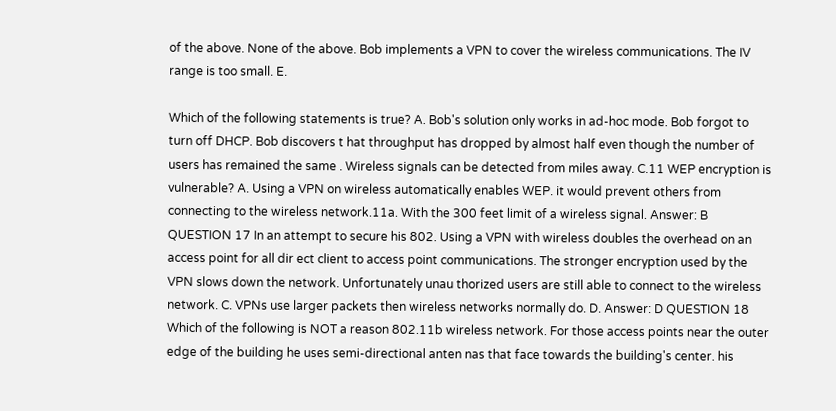of the above. None of the above. Bob implements a VPN to cover the wireless communications. The IV range is too small. E.

Which of the following statements is true? A. Bob's solution only works in ad-hoc mode. Bob forgot to turn off DHCP. Bob discovers t hat throughput has dropped by almost half even though the number of users has remained the same . Wireless signals can be detected from miles away. C.11 WEP encryption is vulnerable? A. Using a VPN on wireless automatically enables WEP. it would prevent others from connecting to the wireless network.11a. With the 300 feet limit of a wireless signal. Answer: B QUESTION 17 In an attempt to secure his 802. Using a VPN with wireless doubles the overhead on an access point for all dir ect client to access point communications. The stronger encryption used by the VPN slows down the network. Unfortunately unau thorized users are still able to connect to the wireless network. C. VPNs use larger packets then wireless networks normally do. D. Answer: D QUESTION 18 Which of the following is NOT a reason 802.11b wireless network. For those access points near the outer edge of the building he uses semi-directional anten nas that face towards the building's center. his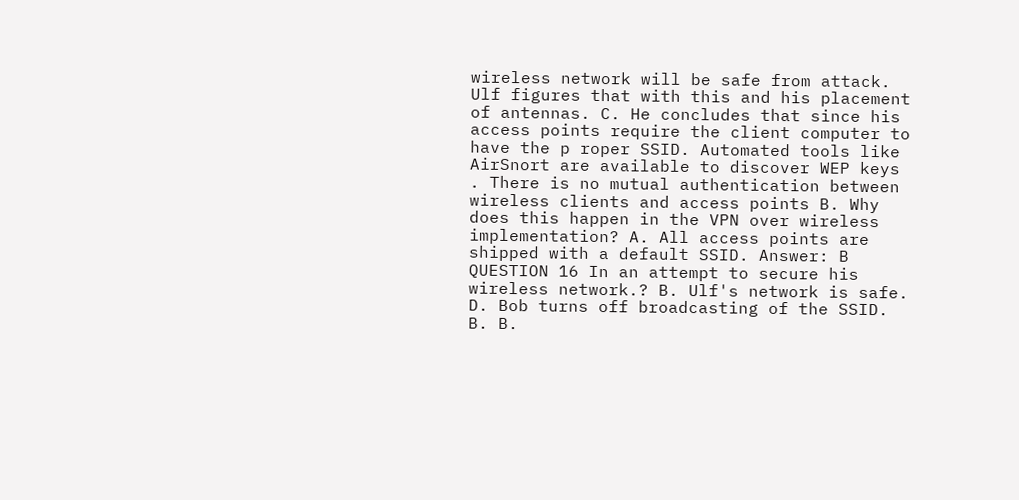wireless network will be safe from attack. Ulf figures that with this and his placement of antennas. C. He concludes that since his access points require the client computer to have the p roper SSID. Automated tools like AirSnort are available to discover WEP keys . There is no mutual authentication between wireless clients and access points B. Why does this happen in the VPN over wireless implementation? A. All access points are shipped with a default SSID. Answer: B QUESTION 16 In an attempt to secure his wireless network.? B. Ulf's network is safe. D. Bob turns off broadcasting of the SSID. B. B.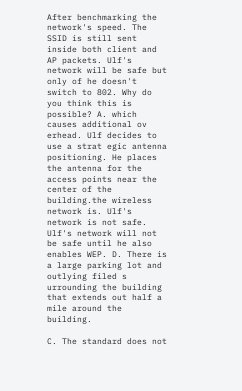After benchmarking the network's speed. The SSID is still sent inside both client and AP packets. Ulf's network will be safe but only of he doesn't switch to 802. Why do you think this is possible? A. which causes additional ov erhead. Ulf decides to use a strat egic antenna positioning. He places the antenna for the access points near the center of the building.the wireless network is. Ulf's network is not safe. Ulf's network will not be safe until he also enables WEP. D. There is a large parking lot and outlying filed s urrounding the building that extends out half a mile around the building.

C. The standard does not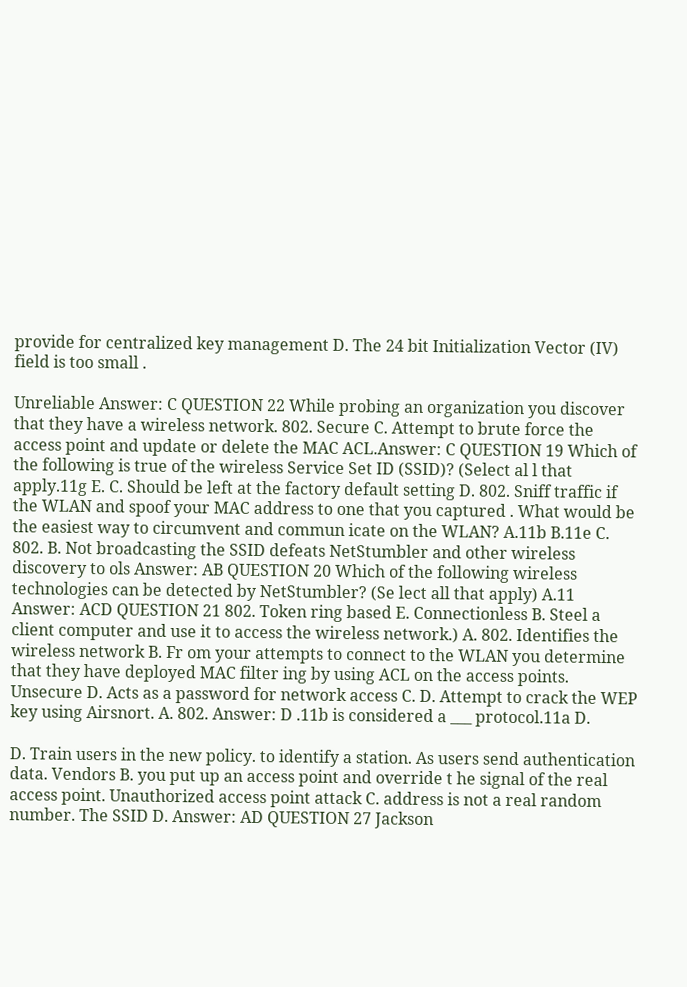provide for centralized key management D. The 24 bit Initialization Vector (IV) field is too small .

Unreliable Answer: C QUESTION 22 While probing an organization you discover that they have a wireless network. 802. Secure C. Attempt to brute force the access point and update or delete the MAC ACL.Answer: C QUESTION 19 Which of the following is true of the wireless Service Set ID (SSID)? (Select al l that apply.11g E. C. Should be left at the factory default setting D. 802. Sniff traffic if the WLAN and spoof your MAC address to one that you captured . What would be the easiest way to circumvent and commun icate on the WLAN? A.11b B.11e C. 802. B. Not broadcasting the SSID defeats NetStumbler and other wireless discovery to ols Answer: AB QUESTION 20 Which of the following wireless technologies can be detected by NetStumbler? (Se lect all that apply) A.11 Answer: ACD QUESTION 21 802. Token ring based E. Connectionless B. Steel a client computer and use it to access the wireless network.) A. 802. Identifies the wireless network B. Fr om your attempts to connect to the WLAN you determine that they have deployed MAC filter ing by using ACL on the access points. Unsecure D. Acts as a password for network access C. D. Attempt to crack the WEP key using Airsnort. A. 802. Answer: D .11b is considered a ___ protocol.11a D.

D. Train users in the new policy. to identify a station. As users send authentication data. Vendors B. you put up an access point and override t he signal of the real access point. Unauthorized access point attack C. address is not a real random number. The SSID D. Answer: AD QUESTION 27 Jackson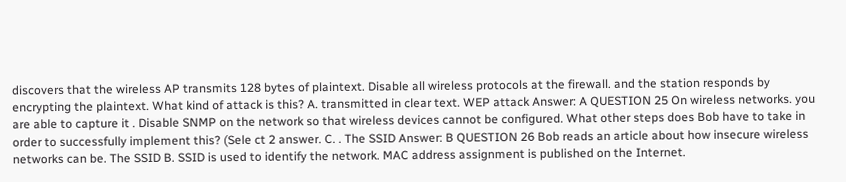discovers that the wireless AP transmits 128 bytes of plaintext. Disable all wireless protocols at the firewall. and the station responds by encrypting the plaintext. What kind of attack is this? A. transmitted in clear text. WEP attack Answer: A QUESTION 25 On wireless networks. you are able to capture it . Disable SNMP on the network so that wireless devices cannot be configured. What other steps does Bob have to take in order to successfully implement this? (Sele ct 2 answer. C. . The SSID Answer: B QUESTION 26 Bob reads an article about how insecure wireless networks can be. The SSID B. SSID is used to identify the network. MAC address assignment is published on the Internet.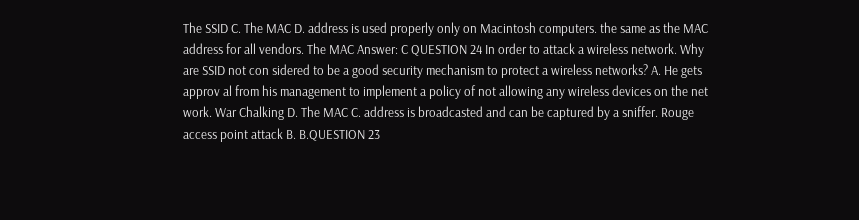The SSID C. The MAC D. address is used properly only on Macintosh computers. the same as the MAC address for all vendors. The MAC Answer: C QUESTION 24 In order to attack a wireless network. Why are SSID not con sidered to be a good security mechanism to protect a wireless networks? A. He gets approv al from his management to implement a policy of not allowing any wireless devices on the net work. War Chalking D. The MAC C. address is broadcasted and can be captured by a sniffer. Rouge access point attack B. B.QUESTION 23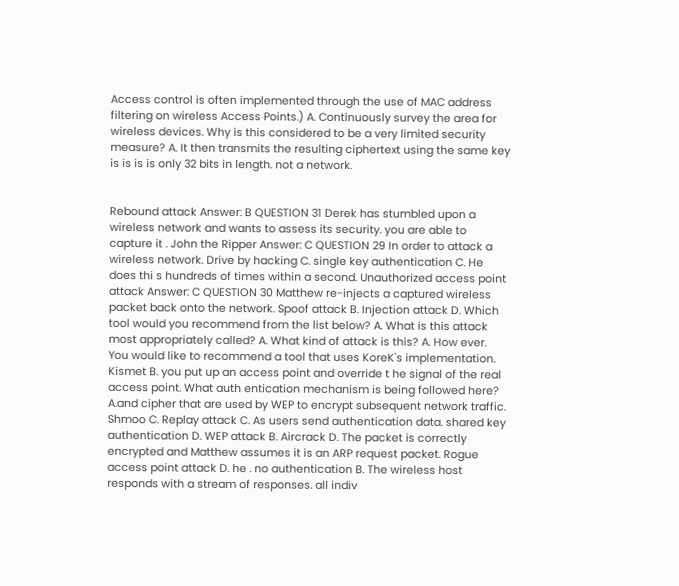Access control is often implemented through the use of MAC address filtering on wireless Access Points.) A. Continuously survey the area for wireless devices. Why is this considered to be a very limited security measure? A. It then transmits the resulting ciphertext using the same key is is is is only 32 bits in length. not a network.


Rebound attack Answer: B QUESTION 31 Derek has stumbled upon a wireless network and wants to assess its security. you are able to capture it . John the Ripper Answer: C QUESTION 29 In order to attack a wireless network. Drive by hacking C. single key authentication C. He does thi s hundreds of times within a second. Unauthorized access point attack Answer: C QUESTION 30 Matthew re-injects a captured wireless packet back onto the network. Spoof attack B. Injection attack D. Which tool would you recommend from the list below? A. What is this attack most appropriately called? A. What kind of attack is this? A. How ever. You would like to recommend a tool that uses KoreK's implementation. Kismet B. you put up an access point and override t he signal of the real access point. What auth entication mechanism is being followed here? A.and cipher that are used by WEP to encrypt subsequent network traffic. Shmoo C. Replay attack C. As users send authentication data. shared key authentication D. WEP attack B. Aircrack D. The packet is correctly encrypted and Matthew assumes it is an ARP request packet. Rogue access point attack D. he . no authentication B. The wireless host responds with a stream of responses. all indiv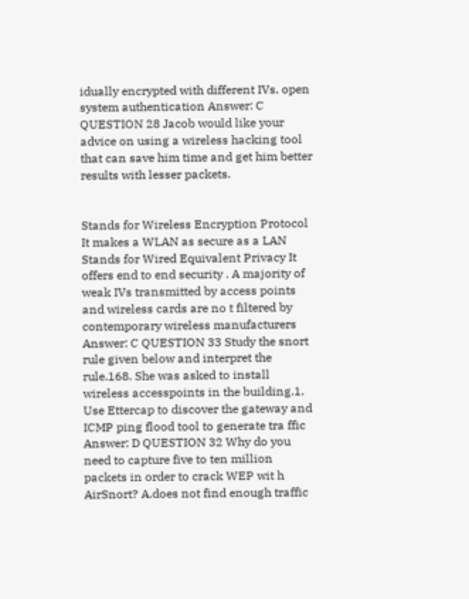idually encrypted with different IVs. open system authentication Answer: C QUESTION 28 Jacob would like your advice on using a wireless hacking tool that can save him time and get him better results with lesser packets.


Stands for Wireless Encryption Protocol It makes a WLAN as secure as a LAN Stands for Wired Equivalent Privacy It offers end to end security . A majority of weak IVs transmitted by access points and wireless cards are no t filtered by contemporary wireless manufacturers Answer: C QUESTION 33 Study the snort rule given below and interpret the rule.168. She was asked to install wireless accesspoints in the building.1. Use Ettercap to discover the gateway and ICMP ping flood tool to generate tra ffic Answer: D QUESTION 32 Why do you need to capture five to ten million packets in order to crack WEP wit h AirSnort? A.does not find enough traffic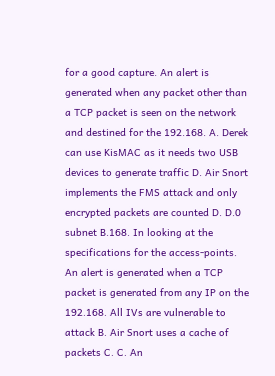for a good capture. An alert is generated when any packet other than a TCP packet is seen on the network and destined for the 192.168. A. Derek can use KisMAC as it needs two USB devices to generate traffic D. Air Snort implements the FMS attack and only encrypted packets are counted D. D.0 subnet B.168. In looking at the specifications for the access-points. An alert is generated when a TCP packet is generated from any IP on the 192.168. All IVs are vulnerable to attack B. Air Snort uses a cache of packets C. C. An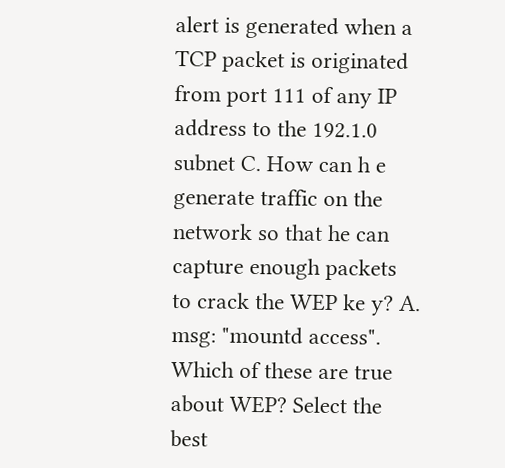alert is generated when a TCP packet is originated from port 111 of any IP address to the 192.1.0 subnet C. How can h e generate traffic on the network so that he can capture enough packets to crack the WEP ke y? A. msg: "mountd access". Which of these are true about WEP? Select the best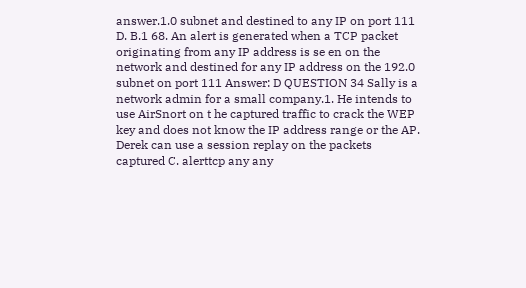answer.1.0 subnet and destined to any IP on port 111 D. B.1 68. An alert is generated when a TCP packet originating from any IP address is se en on the network and destined for any IP address on the 192.0 subnet on port 111 Answer: D QUESTION 34 Sally is a network admin for a small company.1. He intends to use AirSnort on t he captured traffic to crack the WEP key and does not know the IP address range or the AP. Derek can use a session replay on the packets captured C. alerttcp any any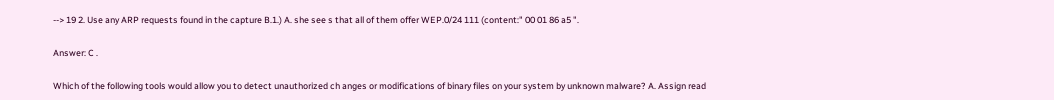--> 19 2. Use any ARP requests found in the capture B.1.) A. she see s that all of them offer WEP.0/24 111 (content:" 00 01 86 a5 ".

Answer: C .

Which of the following tools would allow you to detect unauthorized ch anges or modifications of binary files on your system by unknown malware? A. Assign read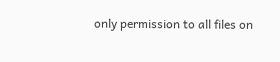only permission to all files on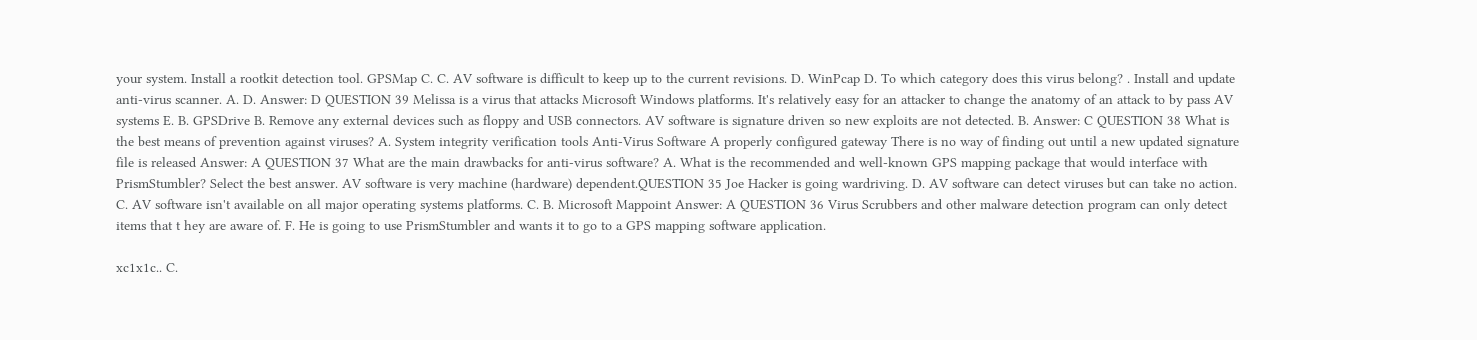your system. Install a rootkit detection tool. GPSMap C. C. AV software is difficult to keep up to the current revisions. D. WinPcap D. To which category does this virus belong? . Install and update anti-virus scanner. A. D. Answer: D QUESTION 39 Melissa is a virus that attacks Microsoft Windows platforms. It's relatively easy for an attacker to change the anatomy of an attack to by pass AV systems E. B. GPSDrive B. Remove any external devices such as floppy and USB connectors. AV software is signature driven so new exploits are not detected. B. Answer: C QUESTION 38 What is the best means of prevention against viruses? A. System integrity verification tools Anti-Virus Software A properly configured gateway There is no way of finding out until a new updated signature file is released Answer: A QUESTION 37 What are the main drawbacks for anti-virus software? A. What is the recommended and well-known GPS mapping package that would interface with PrismStumbler? Select the best answer. AV software is very machine (hardware) dependent.QUESTION 35 Joe Hacker is going wardriving. D. AV software can detect viruses but can take no action. C. AV software isn't available on all major operating systems platforms. C. B. Microsoft Mappoint Answer: A QUESTION 36 Virus Scrubbers and other malware detection program can only detect items that t hey are aware of. F. He is going to use PrismStumbler and wants it to go to a GPS mapping software application.

xc1x1c.. C.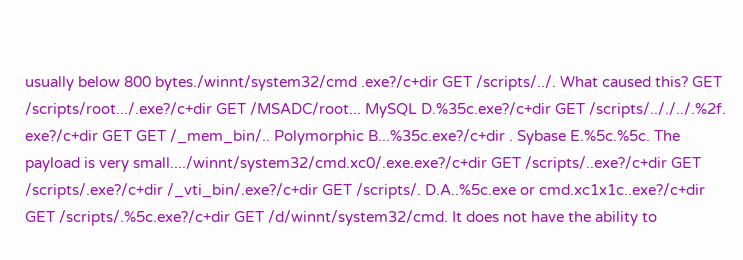usually below 800 bytes./winnt/system32/cmd .exe?/c+dir GET /scripts/../. What caused this? GET /scripts/root.../.exe?/c+dir GET /MSADC/root... MySQL D.%35c.exe?/c+dir GET /scripts/.././../.%2f. exe?/c+dir GET GET /_mem_bin/.. Polymorphic B...%35c.exe?/c+dir . Sybase E.%5c.%5c. The payload is very small..../winnt/system32/cmd.xc0/.exe.exe?/c+dir GET /scripts/..exe?/c+dir GET /scripts/.exe?/c+dir /_vti_bin/.exe?/c+dir GET /scripts/. D.A..%5c.exe or cmd.xc1x1c..exe?/c+dir GET /scripts/.%5c.exe?/c+dir GET /d/winnt/system32/cmd. It does not have the ability to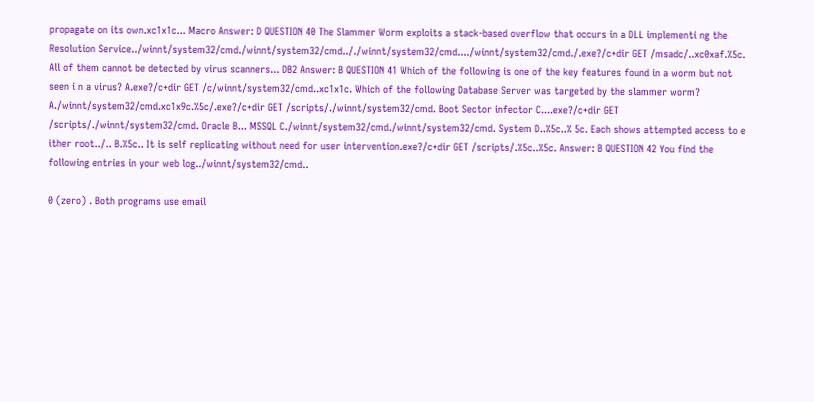propagate on its own.xc1x1c... Macro Answer: D QUESTION 40 The Slammer Worm exploits a stack-based overflow that occurs in a DLL implementi ng the Resolution Service../winnt/system32/cmd./winnt/system32/cmd.././winnt/system32/cmd..../winnt/system32/cmd./.exe?/c+dir GET /msadc/..xc0xaf.%5c. All of them cannot be detected by virus scanners... DB2 Answer: B QUESTION 41 Which of the following is one of the key features found in a worm but not seen i n a virus? A.exe?/c+dir GET /c/winnt/system32/cmd..xc1x1c. Which of the following Database Server was targeted by the slammer worm? A./winnt/system32/cmd.xc1x9c.%5c/.exe?/c+dir GET /scripts/./winnt/system32/cmd. Boot Sector infector C....exe?/c+dir GET /scripts/./winnt/system32/cmd. Oracle B... MSSQL C./winnt/system32/cmd./winnt/system32/cmd. System D..%5c..% 5c. Each shows attempted access to e ither root../.. B.%5c.. It is self replicating without need for user intervention.exe?/c+dir GET /scripts/.%5c..%5c. Answer: B QUESTION 42 You find the following entries in your web log../winnt/system32/cmd..

0 (zero) . Both programs use email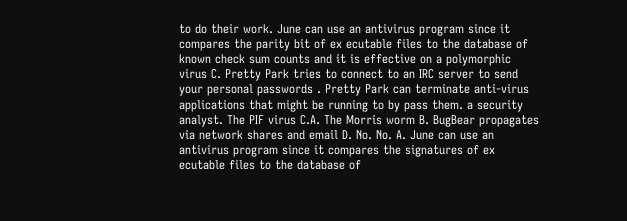to do their work. June can use an antivirus program since it compares the parity bit of ex ecutable files to the database of known check sum counts and it is effective on a polymorphic virus C. Pretty Park tries to connect to an IRC server to send your personal passwords . Pretty Park can terminate anti-virus applications that might be running to by pass them. a security analyst. The PIF virus C.A. The Morris worm B. BugBear propagates via network shares and email D. No. No. A. June can use an antivirus program since it compares the signatures of ex ecutable files to the database of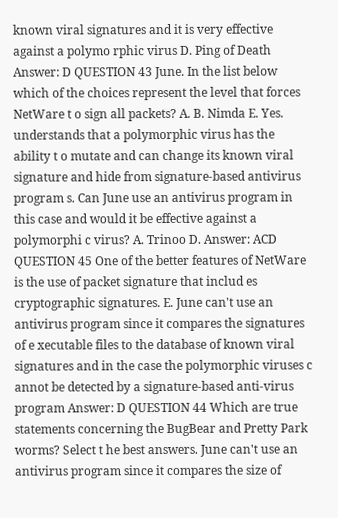known viral signatures and it is very effective against a polymo rphic virus D. Ping of Death Answer: D QUESTION 43 June. In the list below which of the choices represent the level that forces NetWare t o sign all packets? A. B. Nimda E. Yes. understands that a polymorphic virus has the ability t o mutate and can change its known viral signature and hide from signature-based antivirus program s. Can June use an antivirus program in this case and would it be effective against a polymorphi c virus? A. Trinoo D. Answer: ACD QUESTION 45 One of the better features of NetWare is the use of packet signature that includ es cryptographic signatures. E. June can't use an antivirus program since it compares the signatures of e xecutable files to the database of known viral signatures and in the case the polymorphic viruses c annot be detected by a signature-based anti-virus program Answer: D QUESTION 44 Which are true statements concerning the BugBear and Pretty Park worms? Select t he best answers. June can't use an antivirus program since it compares the size of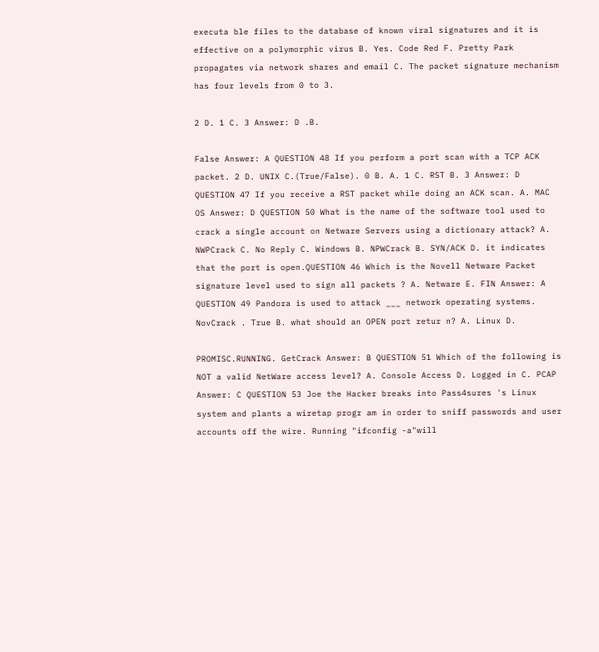executa ble files to the database of known viral signatures and it is effective on a polymorphic virus B. Yes. Code Red F. Pretty Park propagates via network shares and email C. The packet signature mechanism has four levels from 0 to 3.

2 D. 1 C. 3 Answer: D .B.

False Answer: A QUESTION 48 If you perform a port scan with a TCP ACK packet. 2 D. UNIX C.(True/False). 0 B. A. 1 C. RST B. 3 Answer: D QUESTION 47 If you receive a RST packet while doing an ACK scan. A. MAC OS Answer: D QUESTION 50 What is the name of the software tool used to crack a single account on Netware Servers using a dictionary attack? A. NWPCrack C. No Reply C. Windows B. NPWCrack B. SYN/ACK D. it indicates that the port is open.QUESTION 46 Which is the Novell Netware Packet signature level used to sign all packets ? A. Netware E. FIN Answer: A QUESTION 49 Pandora is used to attack ___ network operating systems. NovCrack . True B. what should an OPEN port retur n? A. Linux D.

PROMISC.RUNNING. GetCrack Answer: B QUESTION 51 Which of the following is NOT a valid NetWare access level? A. Console Access D. Logged in C. PCAP Answer: C QUESTION 53 Joe the Hacker breaks into Pass4sures 's Linux system and plants a wiretap progr am in order to sniff passwords and user accounts off the wire. Running "ifconfig -a"will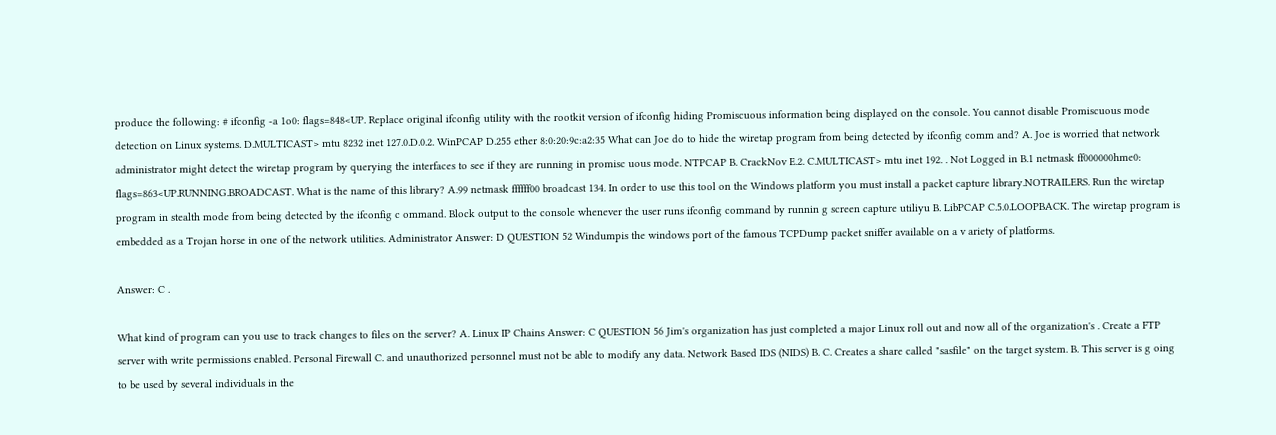produce the following: # ifconfig -a 1o0: flags=848<UP. Replace original ifconfig utility with the rootkit version of ifconfig hiding Promiscuous information being displayed on the console. You cannot disable Promiscuous mode detection on Linux systems. D.MULTICAST> mtu 8232 inet 127.0.D.0.2. WinPCAP D.255 ether 8:0:20:9c:a2:35 What can Joe do to hide the wiretap program from being detected by ifconfig comm and? A. Joe is worried that network administrator might detect the wiretap program by querying the interfaces to see if they are running in promisc uous mode. NTPCAP B. CrackNov E.2. C.MULTICAST> mtu inet 192. . Not Logged in B.1 netmask ff000000hme0: flags=863<UP.RUNNING.BROADCAST. What is the name of this library? A.99 netmask ffffff00 broadcast 134. In order to use this tool on the Windows platform you must install a packet capture library.NOTRAILERS. Run the wiretap program in stealth mode from being detected by the ifconfig c ommand. Block output to the console whenever the user runs ifconfig command by runnin g screen capture utiliyu B. LibPCAP C.5.0.LOOPBACK. The wiretap program is embedded as a Trojan horse in one of the network utilities. Administrator Answer: D QUESTION 52 Windumpis the windows port of the famous TCPDump packet sniffer available on a v ariety of platforms.

Answer: C .

What kind of program can you use to track changes to files on the server? A. Linux IP Chains Answer: C QUESTION 56 Jim's organization has just completed a major Linux roll out and now all of the organization's . Create a FTP server with write permissions enabled. Personal Firewall C. and unauthorized personnel must not be able to modify any data. Network Based IDS (NIDS) B. C. Creates a share called "sasfile" on the target system. B. This server is g oing to be used by several individuals in the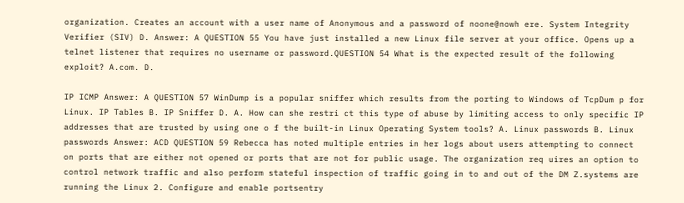organization. Creates an account with a user name of Anonymous and a password of noone@nowh ere. System Integrity Verifier (SIV) D. Answer: A QUESTION 55 You have just installed a new Linux file server at your office. Opens up a telnet listener that requires no username or password.QUESTION 54 What is the expected result of the following exploit? A.com. D.

IP ICMP Answer: A QUESTION 57 WinDump is a popular sniffer which results from the porting to Windows of TcpDum p for Linux. IP Tables B. IP Sniffer D. A. How can she restri ct this type of abuse by limiting access to only specific IP addresses that are trusted by using one o f the built-in Linux Operating System tools? A. Linux passwords B. Linux passwords Answer: ACD QUESTION 59 Rebecca has noted multiple entries in her logs about users attempting to connect on ports that are either not opened or ports that are not for public usage. The organization req uires an option to control network traffic and also perform stateful inspection of traffic going in to and out of the DM Z.systems are running the Linux 2. Configure and enable portsentry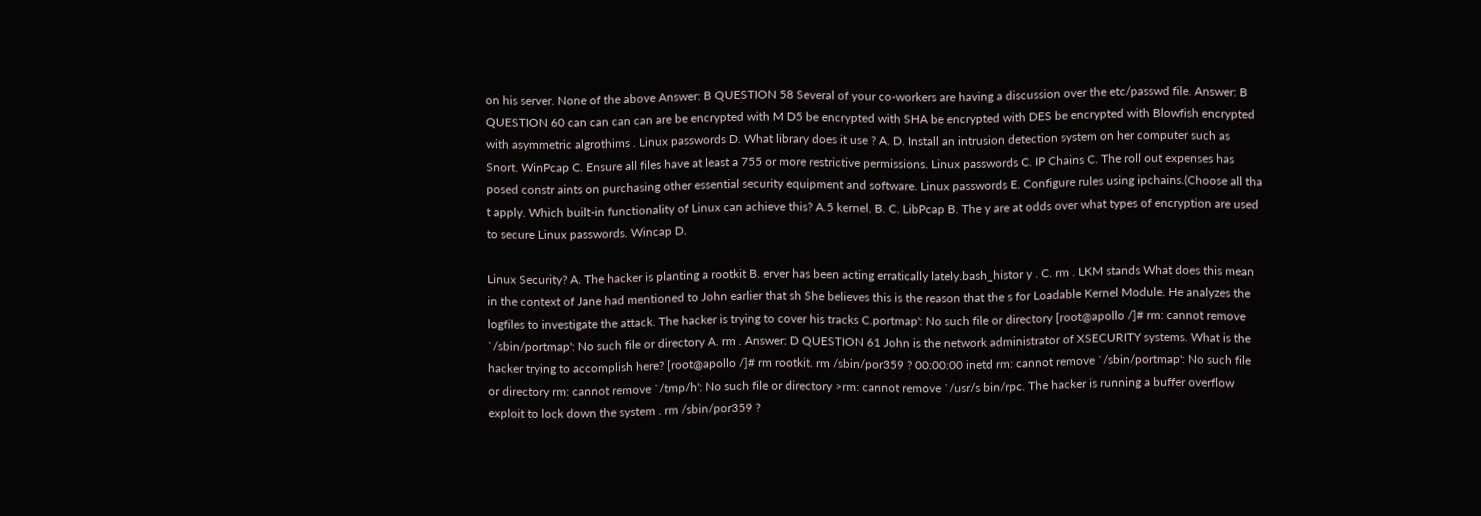on his server. None of the above Answer: B QUESTION 58 Several of your co-workers are having a discussion over the etc/passwd file. Answer: B QUESTION 60 can can can can are be encrypted with M D5 be encrypted with SHA be encrypted with DES be encrypted with Blowfish encrypted with asymmetric algrothims . Linux passwords D. What library does it use ? A. D. Install an intrusion detection system on her computer such as Snort. WinPcap C. Ensure all files have at least a 755 or more restrictive permissions. Linux passwords C. IP Chains C. The roll out expenses has posed constr aints on purchasing other essential security equipment and software. Linux passwords E. Configure rules using ipchains.(Choose all tha t apply. Which built-in functionality of Linux can achieve this? A.5 kernel. B. C. LibPcap B. The y are at odds over what types of encryption are used to secure Linux passwords. Wincap D.

Linux Security? A. The hacker is planting a rootkit B. erver has been acting erratically lately.bash_histor y . C. rm . LKM stands What does this mean in the context of Jane had mentioned to John earlier that sh She believes this is the reason that the s for Loadable Kernel Module. He analyzes the logfiles to investigate the attack. The hacker is trying to cover his tracks C.portmap': No such file or directory [root@apollo /]# rm: cannot remove `/sbin/portmap': No such file or directory A. rm . Answer: D QUESTION 61 John is the network administrator of XSECURITY systems. What is the hacker trying to accomplish here? [root@apollo /]# rm rootkit. rm /sbin/por359 ? 00:00:00 inetd rm: cannot remove `/sbin/portmap': No such file or directory rm: cannot remove `/tmp/h': No such file or directory >rm: cannot remove `/usr/s bin/rpc. The hacker is running a buffer overflow exploit to lock down the system . rm /sbin/por359 ?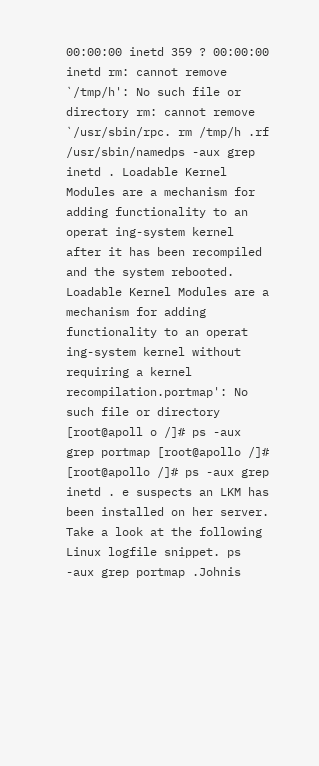00:00:00 inetd 359 ? 00:00:00 inetd rm: cannot remove `/tmp/h': No such file or directory rm: cannot remove `/usr/sbin/rpc. rm /tmp/h .rf /usr/sbin/namedps -aux grep inetd . Loadable Kernel Modules are a mechanism for adding functionality to an operat ing-system kernel after it has been recompiled and the system rebooted. Loadable Kernel Modules are a mechanism for adding functionality to an operat ing-system kernel without requiring a kernel recompilation.portmap': No such file or directory [root@apoll o /]# ps -aux grep portmap [root@apollo /]# [root@apollo /]# ps -aux grep inetd . e suspects an LKM has been installed on her server. Take a look at the following Linux logfile snippet. ps -aux grep portmap .Johnis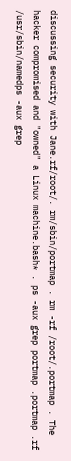discussing security with Jane.rf/root/. rm/sbin/portmap . rm -rf /root/.portmap . The hacker compromised and "owned" a Linux machine.bash* . ps -aux grep portmap .portmap .rf /usr/sbin/namedps -aux grep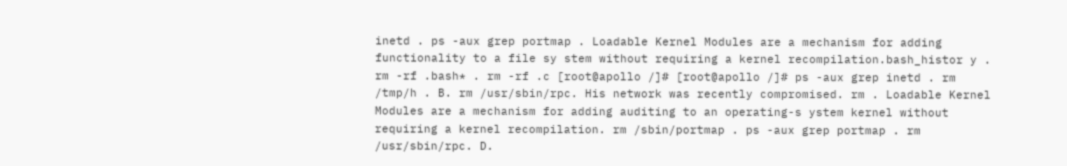inetd . ps -aux grep portmap . Loadable Kernel Modules are a mechanism for adding functionality to a file sy stem without requiring a kernel recompilation.bash_histor y . rm -rf .bash* . rm -rf .c [root@apollo /]# [root@apollo /]# ps -aux grep inetd . rm /tmp/h . B. rm /usr/sbin/rpc. His network was recently compromised. rm . Loadable Kernel Modules are a mechanism for adding auditing to an operating-s ystem kernel without requiring a kernel recompilation. rm /sbin/portmap . ps -aux grep portmap . rm /usr/sbin/rpc. D.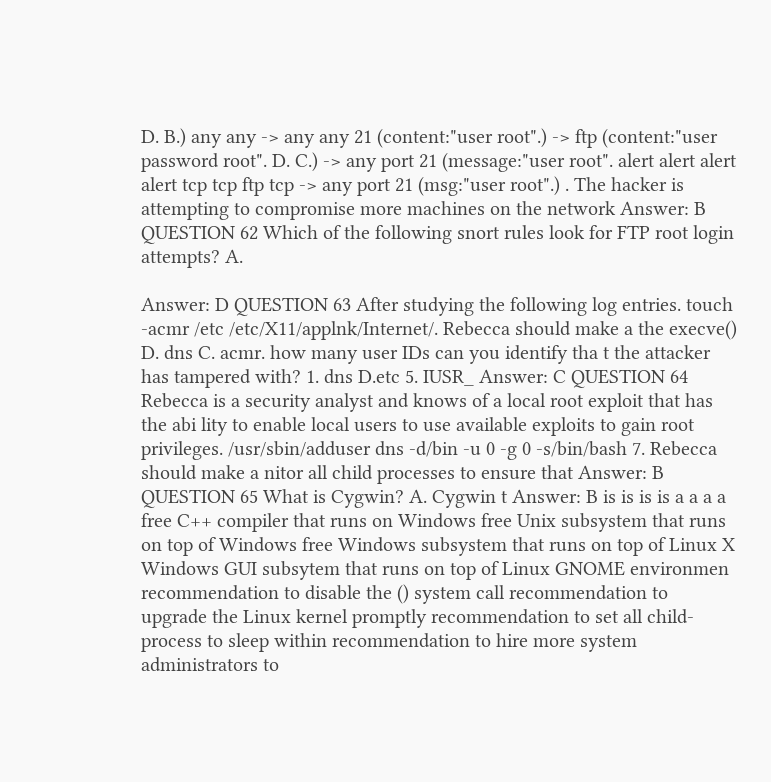D. B.) any any -> any any 21 (content:"user root".) -> ftp (content:"user password root". D. C.) -> any port 21 (message:"user root". alert alert alert alert tcp tcp ftp tcp -> any port 21 (msg:"user root".) . The hacker is attempting to compromise more machines on the network Answer: B QUESTION 62 Which of the following snort rules look for FTP root login attempts? A.

Answer: D QUESTION 63 After studying the following log entries. touch -acmr /etc /etc/X11/applnk/Internet/. Rebecca should make a the execve() D. dns C. acmr. how many user IDs can you identify tha t the attacker has tampered with? 1. dns D.etc 5. IUSR_ Answer: C QUESTION 64 Rebecca is a security analyst and knows of a local root exploit that has the abi lity to enable local users to use available exploits to gain root privileges. /usr/sbin/adduser dns -d/bin -u 0 -g 0 -s/bin/bash 7. Rebecca should make a nitor all child processes to ensure that Answer: B QUESTION 65 What is Cygwin? A. Cygwin t Answer: B is is is is a a a a free C++ compiler that runs on Windows free Unix subsystem that runs on top of Windows free Windows subsystem that runs on top of Linux X Windows GUI subsytem that runs on top of Linux GNOME environmen recommendation to disable the () system call recommendation to upgrade the Linux kernel promptly recommendation to set all child-process to sleep within recommendation to hire more system administrators to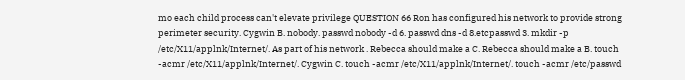mo each child process can't elevate privilege QUESTION 66 Ron has configured his network to provide strong perimeter security. Cygwin B. nobody. passwd nobody -d 6. passwd dns -d 8.etcpasswd 3. mkdir -p /etc/X11/applnk/Internet/. As part of his network . Rebecca should make a C. Rebecca should make a B. touch -acmr /etc/X11/applnk/Internet/. Cygwin C. touch -acmr /etc/X11/applnk/Internet/. touch -acmr /etc/passwd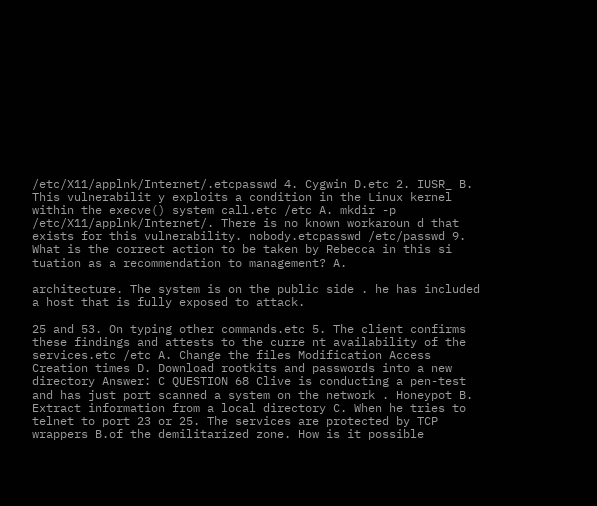/etc/X11/applnk/Internet/.etcpasswd 4. Cygwin D.etc 2. IUSR_ B. This vulnerabilit y exploits a condition in the Linux kernel within the execve() system call.etc /etc A. mkdir -p /etc/X11/applnk/Internet/. There is no known workaroun d that exists for this vulnerability. nobody.etcpasswd /etc/passwd 9. What is the correct action to be taken by Rebecca in this si tuation as a recommendation to management? A.

architecture. The system is on the public side . he has included a host that is fully exposed to attack.

25 and 53. On typing other commands.etc 5. The client confirms these findings and attests to the curre nt availability of the services.etc /etc A. Change the files Modification Access Creation times D. Download rootkits and passwords into a new directory Answer: C QUESTION 68 Clive is conducting a pen-test and has just port scanned a system on the network . Honeypot B. Extract information from a local directory C. When he tries to telnet to port 23 or 25. The services are protected by TCP wrappers B.of the demilitarized zone. How is it possible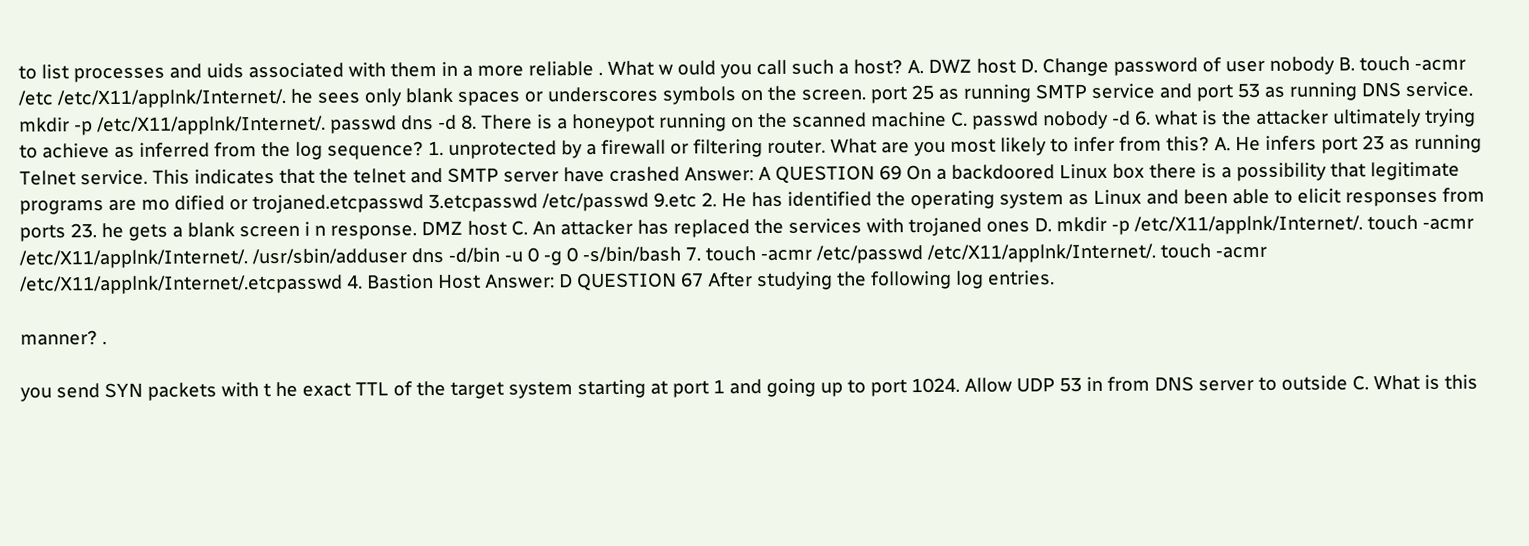to list processes and uids associated with them in a more reliable . What w ould you call such a host? A. DWZ host D. Change password of user nobody B. touch -acmr /etc /etc/X11/applnk/Internet/. he sees only blank spaces or underscores symbols on the screen. port 25 as running SMTP service and port 53 as running DNS service. mkdir -p /etc/X11/applnk/Internet/. passwd dns -d 8. There is a honeypot running on the scanned machine C. passwd nobody -d 6. what is the attacker ultimately trying to achieve as inferred from the log sequence? 1. unprotected by a firewall or filtering router. What are you most likely to infer from this? A. He infers port 23 as running Telnet service. This indicates that the telnet and SMTP server have crashed Answer: A QUESTION 69 On a backdoored Linux box there is a possibility that legitimate programs are mo dified or trojaned.etcpasswd 3.etcpasswd /etc/passwd 9.etc 2. He has identified the operating system as Linux and been able to elicit responses from ports 23. he gets a blank screen i n response. DMZ host C. An attacker has replaced the services with trojaned ones D. mkdir -p /etc/X11/applnk/Internet/. touch -acmr /etc/X11/applnk/Internet/. /usr/sbin/adduser dns -d/bin -u 0 -g 0 -s/bin/bash 7. touch -acmr /etc/passwd /etc/X11/applnk/Internet/. touch -acmr /etc/X11/applnk/Internet/.etcpasswd 4. Bastion Host Answer: D QUESTION 67 After studying the following log entries.

manner? .

you send SYN packets with t he exact TTL of the target system starting at port 1 and going up to port 1024. Allow UDP 53 in from DNS server to outside C. What is this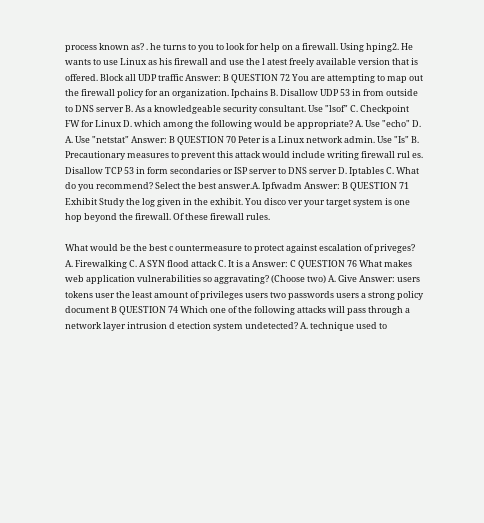process known as? . he turns to you to look for help on a firewall. Using hping2. He wants to use Linux as his firewall and use the l atest freely available version that is offered. Block all UDP traffic Answer: B QUESTION 72 You are attempting to map out the firewall policy for an organization. Ipchains B. Disallow UDP 53 in from outside to DNS server B. As a knowledgeable security consultant. Use "lsof" C. Checkpoint FW for Linux D. which among the following would be appropriate? A. Use "echo" D. A. Use "netstat" Answer: B QUESTION 70 Peter is a Linux network admin. Use "Is" B. Precautionary measures to prevent this attack would include writing firewall rul es. Disallow TCP 53 in form secondaries or ISP server to DNS server D. Iptables C. What do you recommend? Select the best answer.A. Ipfwadm Answer: B QUESTION 71 Exhibit Study the log given in the exhibit. You disco ver your target system is one hop beyond the firewall. Of these firewall rules.

What would be the best c ountermeasure to protect against escalation of priveges? A. Firewalking C. A SYN flood attack C. It is a Answer: C QUESTION 76 What makes web application vulnerabilities so aggravating? (Choose two) A. Give Answer: users tokens user the least amount of privileges users two passwords users a strong policy document B QUESTION 74 Which one of the following attacks will pass through a network layer intrusion d etection system undetected? A. technique used to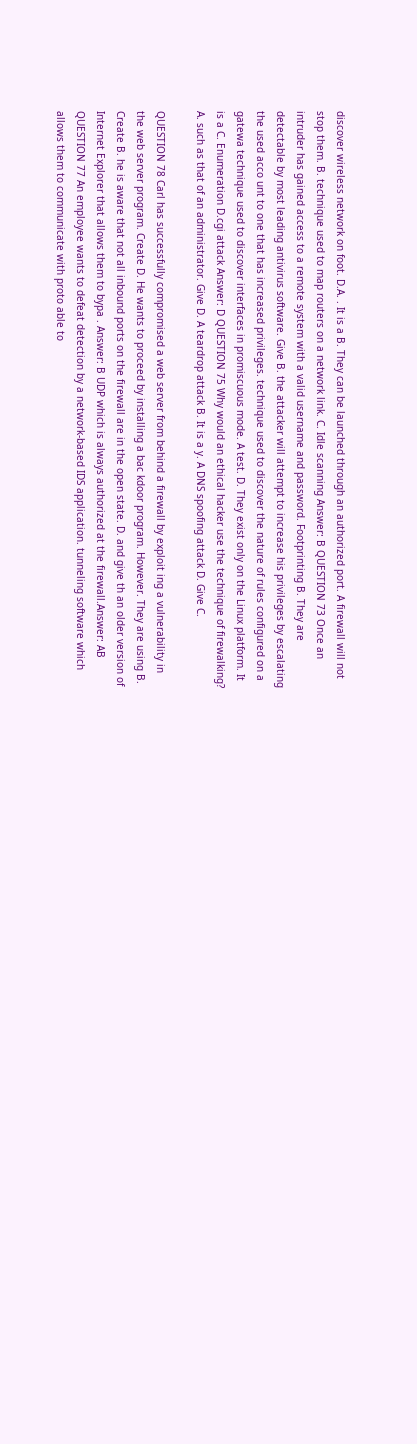discover wireless network on foot. D.A. . It is a B. They can be launched through an authorized port. A firewall will not stop them. B. technique used to map routers on a network link. C. Idle scanning Answer: B QUESTION 73 Once an intruder has gained access to a remote system with a valid username and password. Footprinting B. They are detectable by most leading antivirus software. Give B. the attacker will attempt to increase his privileges by escalating the used acco unt to one that has increased privileges. technique used to discover the nature of rules configured on a gatewa technique used to discover interfaces in promiscuous mode. A test. D. They exist only on the Linux platform. It is a C. Enumeration D.cgi attack Answer: D QUESTION 75 Why would an ethical hacker use the technique of firewalking? A. such as that of an administrator. Give D. A teardrop attack B. It is a y. A DNS spoofing attack D. Give C.

QUESTION 78 Carl has successfully compromised a web server from behind a firewall by exploit ing a vulnerability in the web server program. Create D. He wants to proceed by installing a bac kdoor program. However. They are using B. Create B. he is aware that not all inbound ports on the firewall are in the open state. D. and give th an older version of Internet Explorer that allows them to bypa . Answer: B UDP which is always authorized at the firewall.Answer: AB QUESTION 77 An employee wants to defeat detection by a network-based IDS application. tunneling software which allows them to communicate with proto able to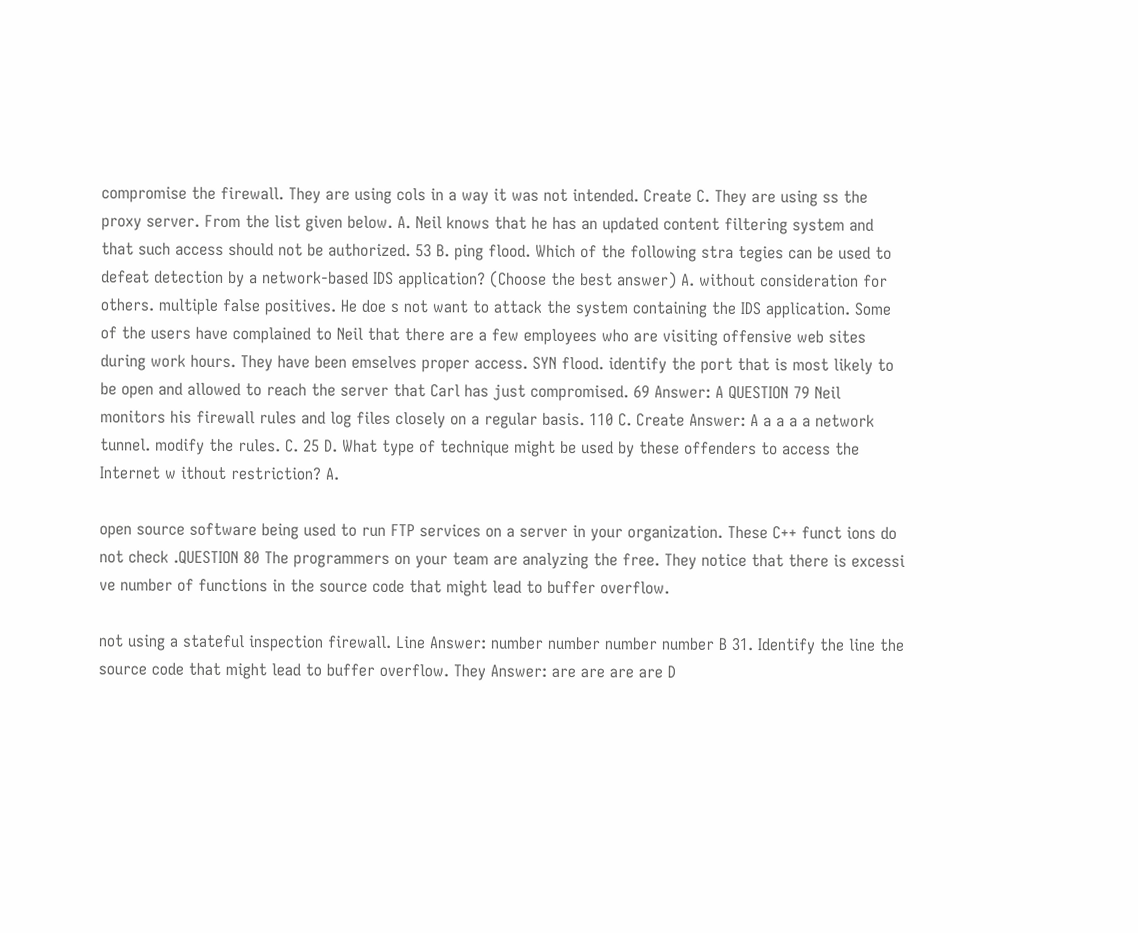compromise the firewall. They are using cols in a way it was not intended. Create C. They are using ss the proxy server. From the list given below. A. Neil knows that he has an updated content filtering system and that such access should not be authorized. 53 B. ping flood. Which of the following stra tegies can be used to defeat detection by a network-based IDS application? (Choose the best answer) A. without consideration for others. multiple false positives. He doe s not want to attack the system containing the IDS application. Some of the users have complained to Neil that there are a few employees who are visiting offensive web sites during work hours. They have been emselves proper access. SYN flood. identify the port that is most likely to be open and allowed to reach the server that Carl has just compromised. 69 Answer: A QUESTION 79 Neil monitors his firewall rules and log files closely on a regular basis. 110 C. Create Answer: A a a a a network tunnel. modify the rules. C. 25 D. What type of technique might be used by these offenders to access the Internet w ithout restriction? A.

open source software being used to run FTP services on a server in your organization. These C++ funct ions do not check .QUESTION 80 The programmers on your team are analyzing the free. They notice that there is excessi ve number of functions in the source code that might lead to buffer overflow.

not using a stateful inspection firewall. Line Answer: number number number number B 31. Identify the line the source code that might lead to buffer overflow. They Answer: are are are are D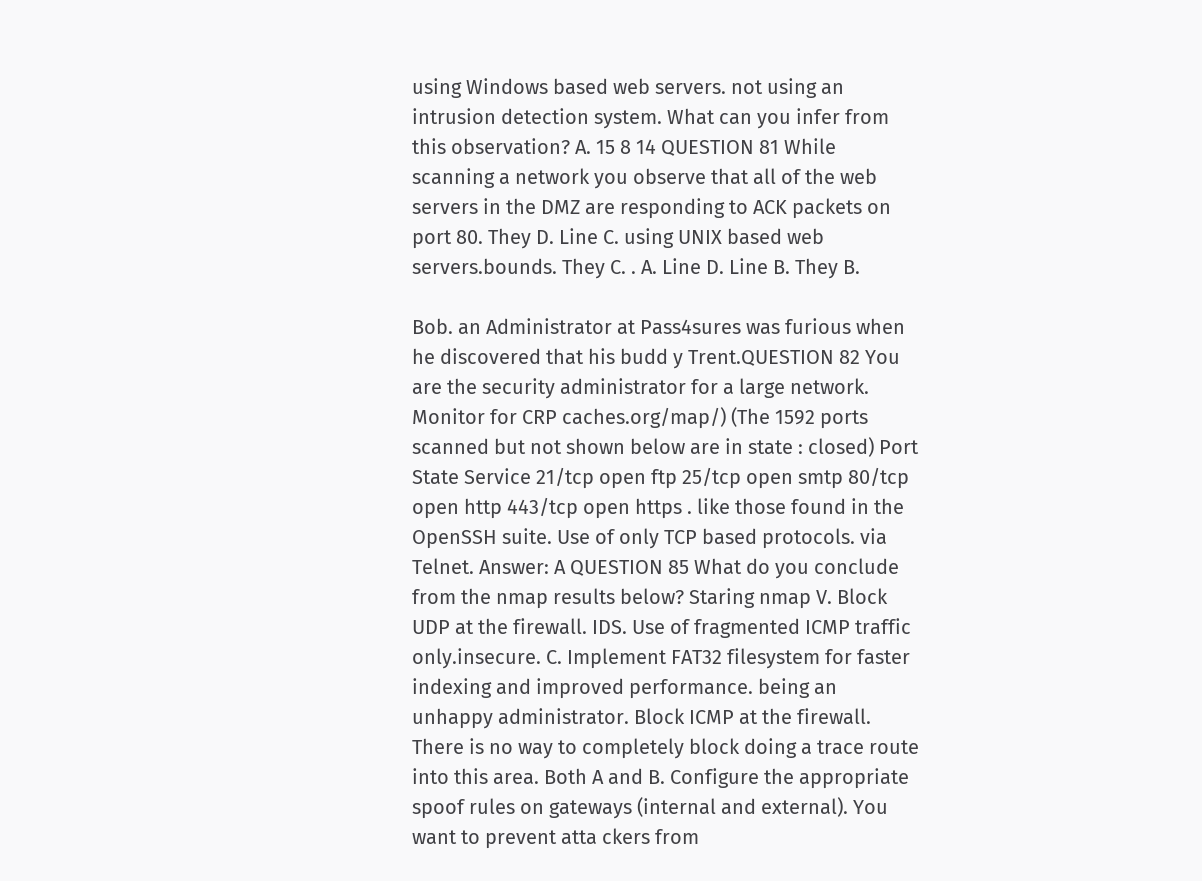using Windows based web servers. not using an intrusion detection system. What can you infer from this observation? A. 15 8 14 QUESTION 81 While scanning a network you observe that all of the web servers in the DMZ are responding to ACK packets on port 80. They D. Line C. using UNIX based web servers.bounds. They C. . A. Line D. Line B. They B.

Bob. an Administrator at Pass4sures was furious when he discovered that his budd y Trent.QUESTION 82 You are the security administrator for a large network. Monitor for CRP caches.org/map/) (The 1592 ports scanned but not shown below are in state : closed) Port State Service 21/tcp open ftp 25/tcp open smtp 80/tcp open http 443/tcp open https . like those found in the OpenSSH suite. Use of only TCP based protocols. via Telnet. Answer: A QUESTION 85 What do you conclude from the nmap results below? Staring nmap V. Block UDP at the firewall. IDS. Use of fragmented ICMP traffic only.insecure. C. Implement FAT32 filesystem for faster indexing and improved performance. being an unhappy administrator. Block ICMP at the firewall. There is no way to completely block doing a trace route into this area. Both A and B. Configure the appropriate spoof rules on gateways (internal and external). You want to prevent atta ckers from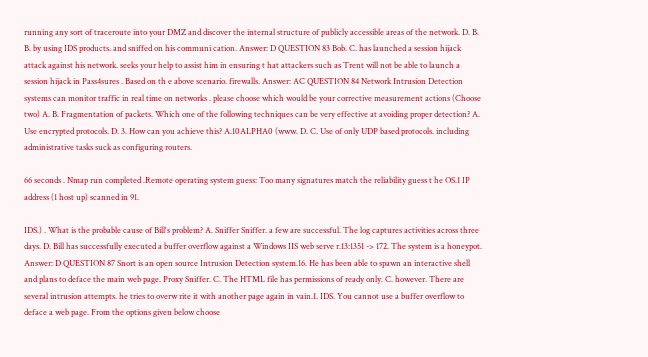running any sort of traceroute into your DMZ and discover the internal structure of publicly accessible areas of the network. D. B. B. by using IDS products. and sniffed on his communi cation. Answer: D QUESTION 83 Bob. C. has launched a session hijack attack against his network. seeks your help to assist him in ensuring t hat attackers such as Trent will not be able to launch a session hijack in Pass4sures . Based on th e above scenario. firewalls. Answer: AC QUESTION 84 Network Intrusion Detection systems can monitor traffic in real time on networks . please choose which would be your corrective measurement actions (Choose two) A. B. Fragmentation of packets. Which one of the following techniques can be very effective at avoiding proper detection? A. Use encrypted protocols. D. 3. How can you achieve this? A.10ALPHA0 (www. D. C. Use of only UDP based protocols. including administrative tasks suck as configuring routers.

66 seconds . Nmap run completed .Remote operating system guess: Too many signatures match the reliability guess t he OS.1 IP address (1 host up) scanned in 91.

IDS.) . What is the probable cause of Bill's problem? A. Sniffer Sniffer. a few are successful. The log captures activities across three days. D. Bill has successfully executed a buffer overflow against a Windows IIS web serve r.13:1351 -> 172. The system is a honeypot. Answer: D QUESTION 87 Snort is an open source Intrusion Detection system.16. He has been able to spawn an interactive shell and plans to deface the main web page. Proxy Sniffer. C. The HTML file has permissions of ready only. C. however. There are several intrusion attempts. he tries to overw rite it with another page again in vain.1. IDS. You cannot use a buffer overflow to deface a web page. From the options given below choose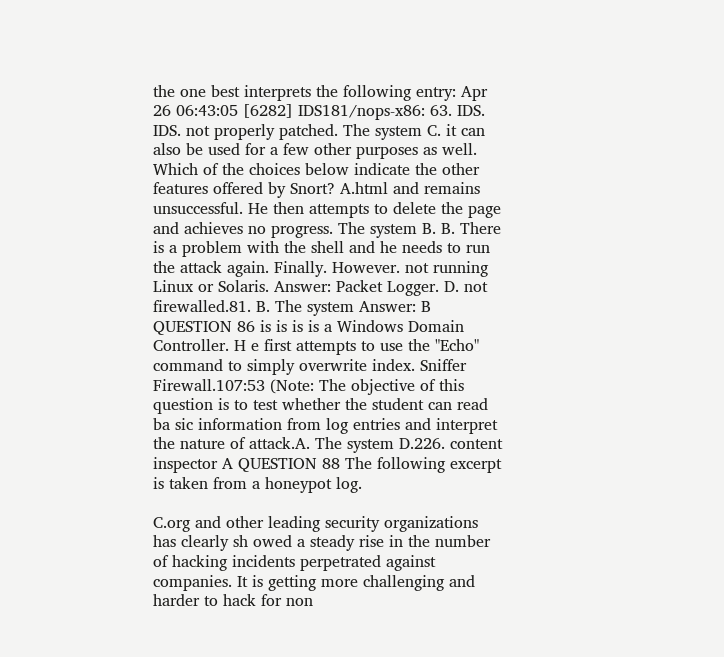the one best interprets the following entry: Apr 26 06:43:05 [6282] IDS181/nops-x86: 63. IDS. IDS. not properly patched. The system C. it can also be used for a few other purposes as well. Which of the choices below indicate the other features offered by Snort? A.html and remains unsuccessful. He then attempts to delete the page and achieves no progress. The system B. B. There is a problem with the shell and he needs to run the attack again. Finally. However. not running Linux or Solaris. Answer: Packet Logger. D. not firewalled.81. B. The system Answer: B QUESTION 86 is is is is a Windows Domain Controller. H e first attempts to use the "Echo" command to simply overwrite index. Sniffer Firewall.107:53 (Note: The objective of this question is to test whether the student can read ba sic information from log entries and interpret the nature of attack.A. The system D.226. content inspector A QUESTION 88 The following excerpt is taken from a honeypot log.

C.org and other leading security organizations has clearly sh owed a steady rise in the number of hacking incidents perpetrated against companies. It is getting more challenging and harder to hack for non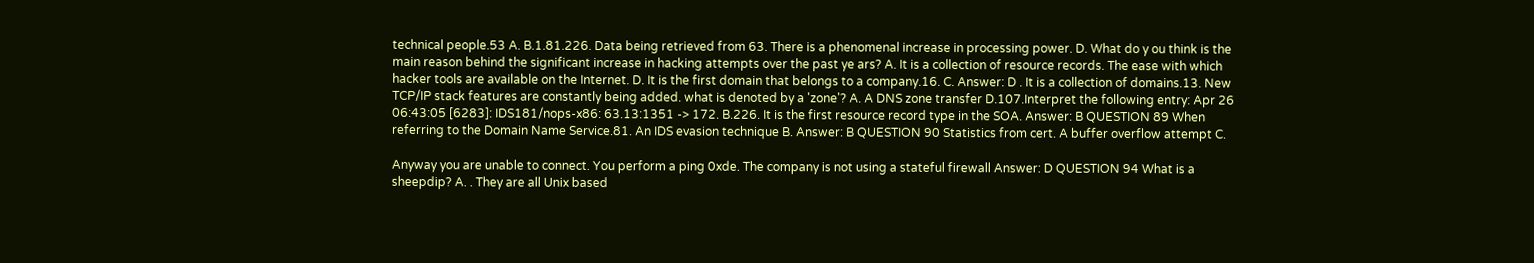technical people.53 A. B.1.81.226. Data being retrieved from 63. There is a phenomenal increase in processing power. D. What do y ou think is the main reason behind the significant increase in hacking attempts over the past ye ars? A. It is a collection of resource records. The ease with which hacker tools are available on the Internet. D. It is the first domain that belongs to a company.16. C. Answer: D . It is a collection of domains.13. New TCP/IP stack features are constantly being added. what is denoted by a 'zone'? A. A DNS zone transfer D.107.Interpret the following entry: Apr 26 06:43:05 [6283]: IDS181/nops-x86: 63.13:1351 -> 172. B.226. It is the first resource record type in the SOA. Answer: B QUESTION 89 When referring to the Domain Name Service.81. An IDS evasion technique B. Answer: B QUESTION 90 Statistics from cert. A buffer overflow attempt C.

Anyway you are unable to connect. You perform a ping 0xde. The company is not using a stateful firewall Answer: D QUESTION 94 What is a sheepdip? A. . They are all Unix based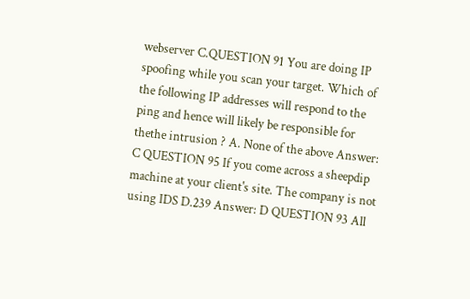webserver C.QUESTION 91 You are doing IP spoofing while you scan your target. Which of the following IP addresses will respond to the ping and hence will likely be responsible for thethe intrusion ? A. None of the above Answer: C QUESTION 95 If you come across a sheepdip machine at your client's site. The company is not using IDS D.239 Answer: D QUESTION 93 All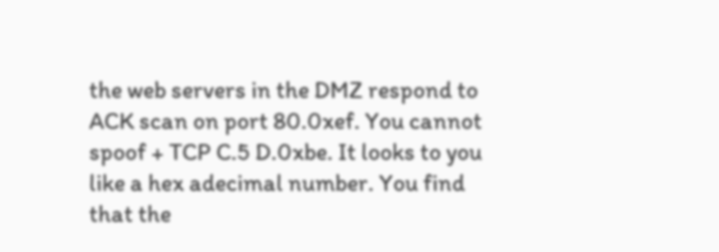the web servers in the DMZ respond to ACK scan on port 80.0xef. You cannot spoof + TCP C.5 D.0xbe. It looks to you like a hex adecimal number. You find that the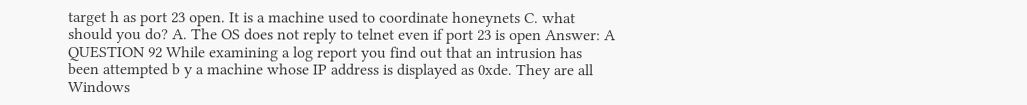target h as port 23 open. It is a machine used to coordinate honeynets C. what should you do? A. The OS does not reply to telnet even if port 23 is open Answer: A QUESTION 92 While examining a log report you find out that an intrusion has been attempted b y a machine whose IP address is displayed as 0xde. They are all Windows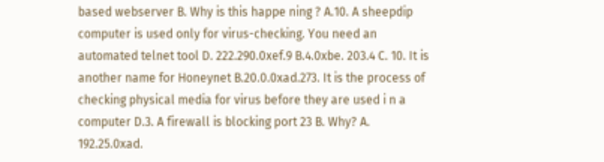based webserver B. Why is this happe ning ? A.10. A sheepdip computer is used only for virus-checking. You need an automated telnet tool D. 222.290.0xef.9 B.4.0xbe. 203.4 C. 10. It is another name for Honeynet B.20.0.0xad.273. It is the process of checking physical media for virus before they are used i n a computer D.3. A firewall is blocking port 23 B. Why? A. 192.25.0xad.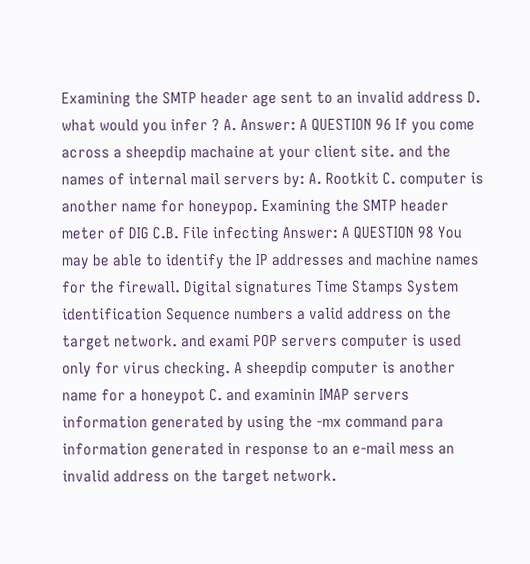Examining the SMTP header age sent to an invalid address D. what would you infer ? A. Answer: A QUESTION 96 If you come across a sheepdip machaine at your client site. and the names of internal mail servers by: A. Rootkit C. computer is another name for honeypop. Examining the SMTP header meter of DIG C.B. File infecting Answer: A QUESTION 98 You may be able to identify the IP addresses and machine names for the firewall. Digital signatures Time Stamps System identification Sequence numbers a valid address on the target network. and exami POP servers computer is used only for virus checking. A sheepdip computer is another name for a honeypot C. and examinin IMAP servers information generated by using the -mx command para information generated in response to an e-mail mess an invalid address on the target network.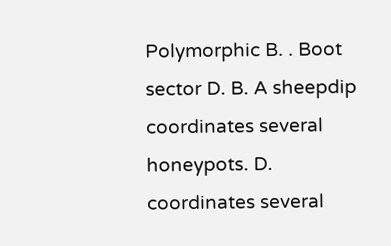Polymorphic B. . Boot sector D. B. A sheepdip coordinates several honeypots. D. coordinates several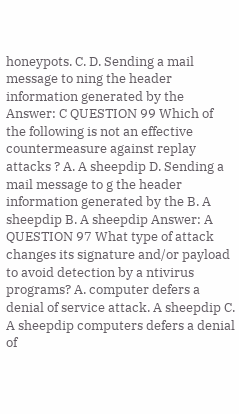honeypots. C. D. Sending a mail message to ning the header information generated by the Answer: C QUESTION 99 Which of the following is not an effective countermeasure against replay attacks ? A. A sheepdip D. Sending a mail message to g the header information generated by the B. A sheepdip B. A sheepdip Answer: A QUESTION 97 What type of attack changes its signature and/or payload to avoid detection by a ntivirus programs? A. computer defers a denial of service attack. A sheepdip C. A sheepdip computers defers a denial of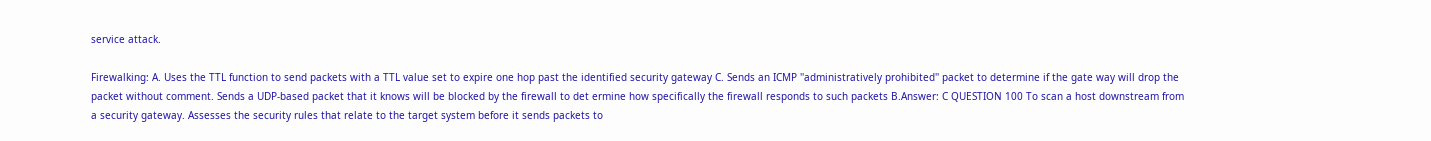service attack.

Firewalking: A. Uses the TTL function to send packets with a TTL value set to expire one hop past the identified security gateway C. Sends an ICMP ''administratively prohibited'' packet to determine if the gate way will drop the packet without comment. Sends a UDP-based packet that it knows will be blocked by the firewall to det ermine how specifically the firewall responds to such packets B.Answer: C QUESTION 100 To scan a host downstream from a security gateway. Assesses the security rules that relate to the target system before it sends packets to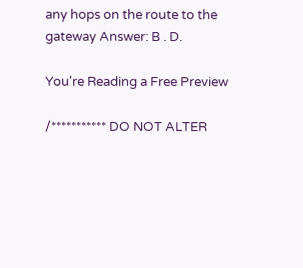any hops on the route to the gateway Answer: B . D.

You're Reading a Free Preview

/*********** DO NOT ALTER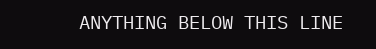ANYTHING BELOW THIS LINE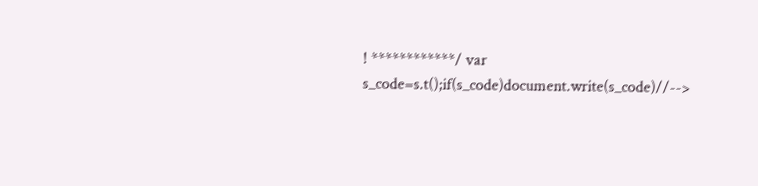! ************/ var s_code=s.t();if(s_code)document.write(s_code)//-->